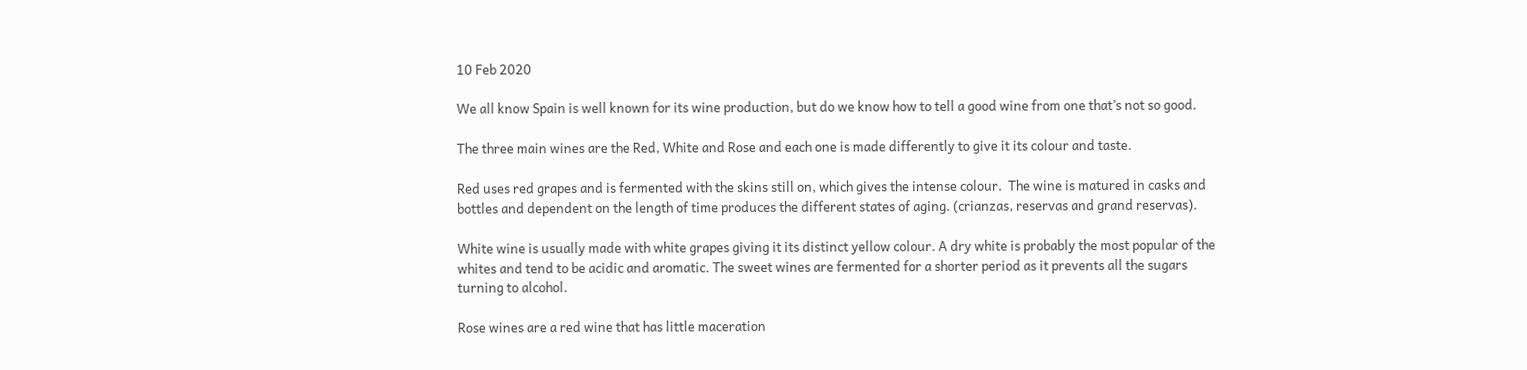10 Feb 2020

We all know Spain is well known for its wine production, but do we know how to tell a good wine from one that’s not so good.

The three main wines are the Red, White and Rose and each one is made differently to give it its colour and taste.

Red uses red grapes and is fermented with the skins still on, which gives the intense colour.  The wine is matured in casks and bottles and dependent on the length of time produces the different states of aging. (crianzas, reservas and grand reservas).

White wine is usually made with white grapes giving it its distinct yellow colour. A dry white is probably the most popular of the whites and tend to be acidic and aromatic. The sweet wines are fermented for a shorter period as it prevents all the sugars turning to alcohol.

Rose wines are a red wine that has little maceration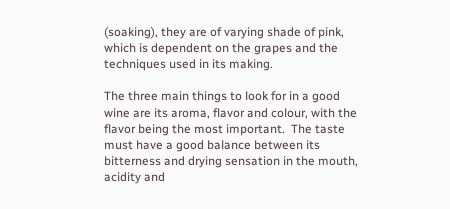(soaking), they are of varying shade of pink, which is dependent on the grapes and the techniques used in its making.

The three main things to look for in a good wine are its aroma, flavor and colour, with the flavor being the most important.  The taste must have a good balance between its bitterness and drying sensation in the mouth, acidity and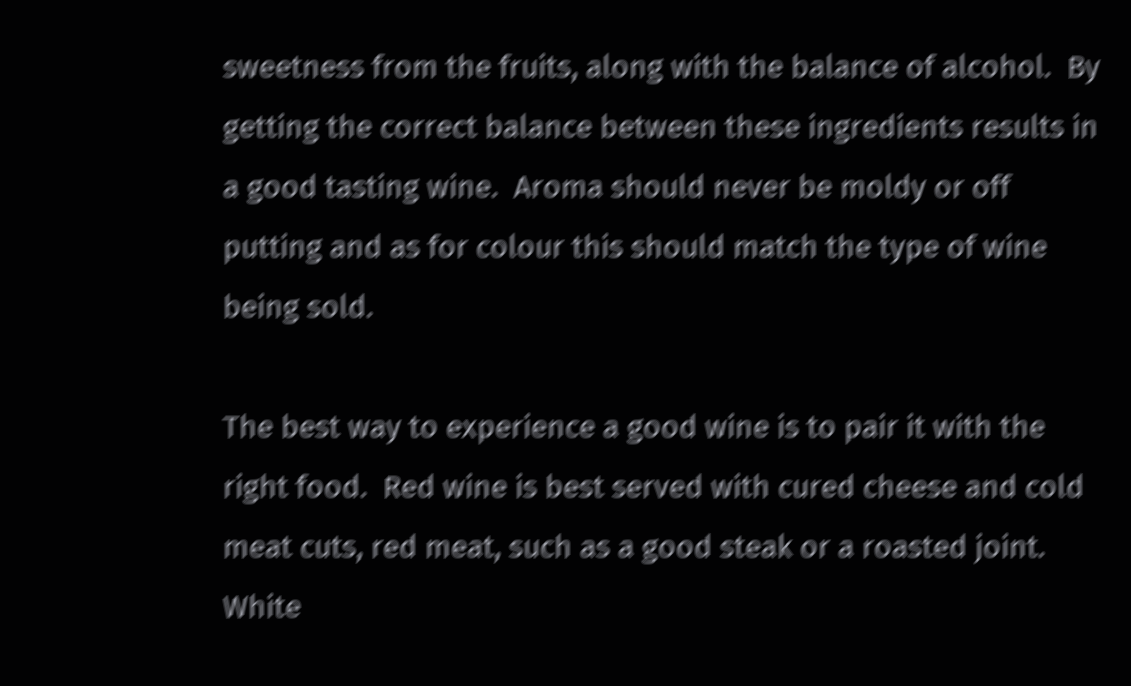sweetness from the fruits, along with the balance of alcohol.  By getting the correct balance between these ingredients results in a good tasting wine.  Aroma should never be moldy or off putting and as for colour this should match the type of wine being sold.

The best way to experience a good wine is to pair it with the right food.  Red wine is best served with cured cheese and cold meat cuts, red meat, such as a good steak or a roasted joint.  White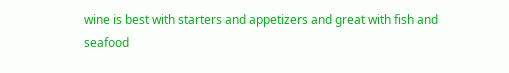wine is best with starters and appetizers and great with fish and seafood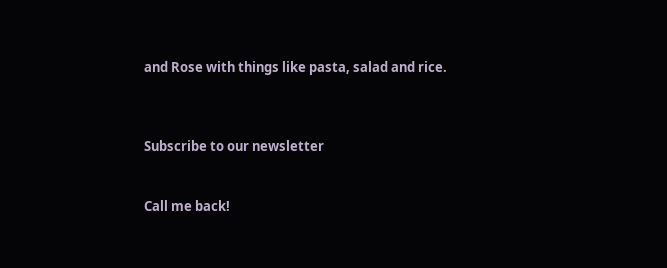and Rose with things like pasta, salad and rice.



Subscribe to our newsletter


Call me back!